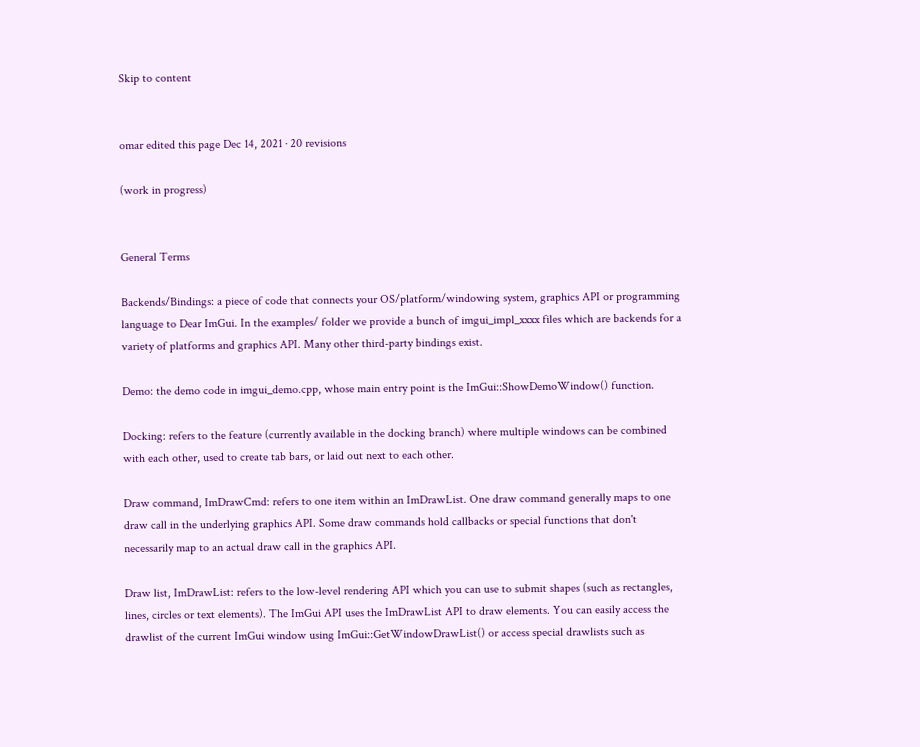Skip to content


omar edited this page Dec 14, 2021 · 20 revisions

(work in progress)


General Terms

Backends/Bindings: a piece of code that connects your OS/platform/windowing system, graphics API or programming language to Dear ImGui. In the examples/ folder we provide a bunch of imgui_impl_xxxx files which are backends for a variety of platforms and graphics API. Many other third-party bindings exist.

Demo: the demo code in imgui_demo.cpp, whose main entry point is the ImGui::ShowDemoWindow() function.

Docking: refers to the feature (currently available in the docking branch) where multiple windows can be combined with each other, used to create tab bars, or laid out next to each other.

Draw command, ImDrawCmd: refers to one item within an ImDrawList. One draw command generally maps to one draw call in the underlying graphics API. Some draw commands hold callbacks or special functions that don't necessarily map to an actual draw call in the graphics API.

Draw list, ImDrawList: refers to the low-level rendering API which you can use to submit shapes (such as rectangles, lines, circles or text elements). The ImGui API uses the ImDrawList API to draw elements. You can easily access the drawlist of the current ImGui window using ImGui::GetWindowDrawList() or access special drawlists such as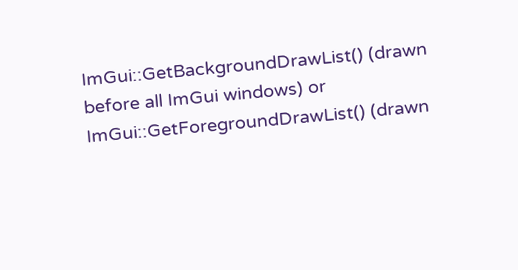ImGui::GetBackgroundDrawList() (drawn before all ImGui windows) or ImGui::GetForegroundDrawList() (drawn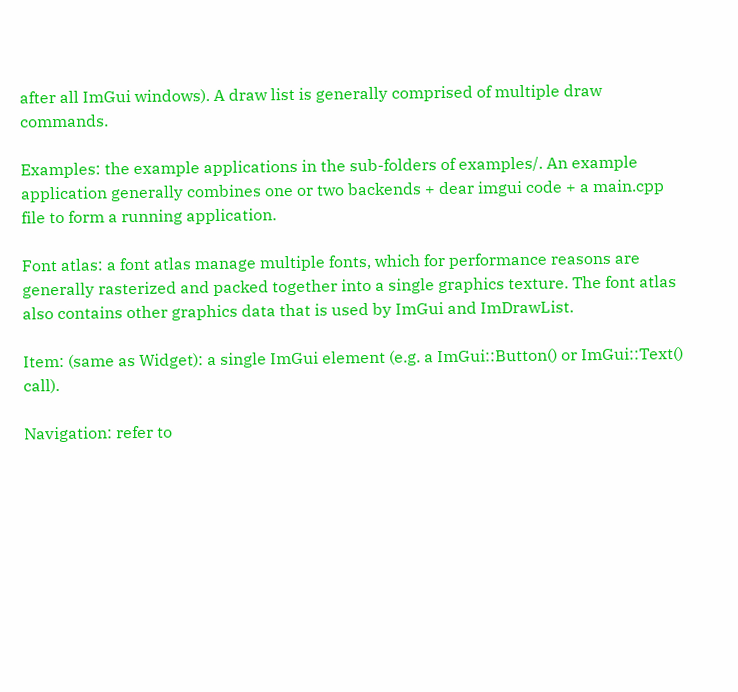after all ImGui windows). A draw list is generally comprised of multiple draw commands.

Examples: the example applications in the sub-folders of examples/. An example application generally combines one or two backends + dear imgui code + a main.cpp file to form a running application.

Font atlas: a font atlas manage multiple fonts, which for performance reasons are generally rasterized and packed together into a single graphics texture. The font atlas also contains other graphics data that is used by ImGui and ImDrawList.

Item: (same as Widget): a single ImGui element (e.g. a ImGui::Button() or ImGui::Text() call).

Navigation: refer to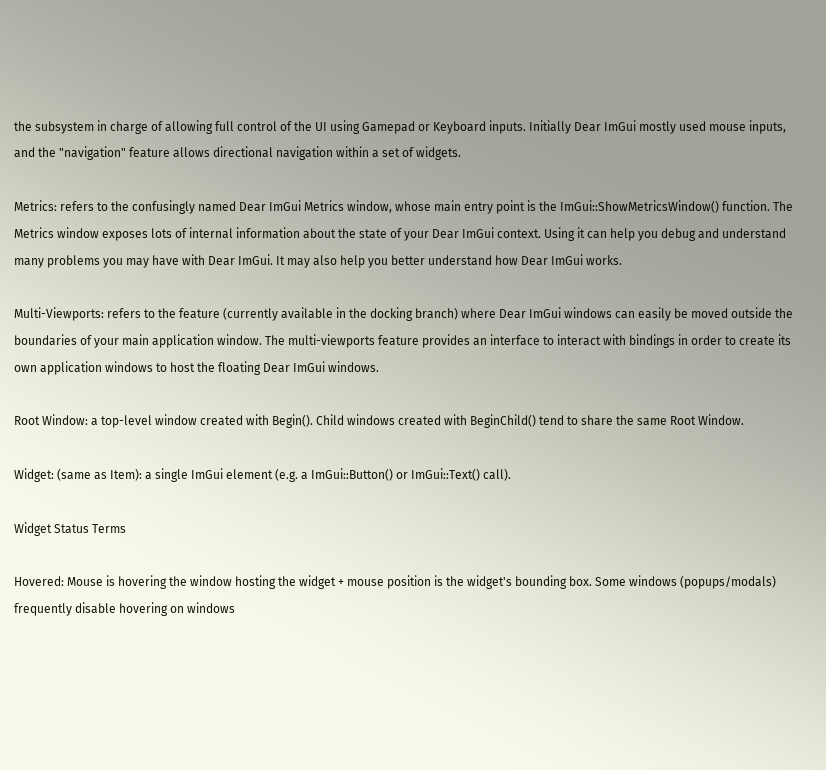the subsystem in charge of allowing full control of the UI using Gamepad or Keyboard inputs. Initially Dear ImGui mostly used mouse inputs, and the "navigation" feature allows directional navigation within a set of widgets.

Metrics: refers to the confusingly named Dear ImGui Metrics window, whose main entry point is the ImGui::ShowMetricsWindow() function. The Metrics window exposes lots of internal information about the state of your Dear ImGui context. Using it can help you debug and understand many problems you may have with Dear ImGui. It may also help you better understand how Dear ImGui works.

Multi-Viewports: refers to the feature (currently available in the docking branch) where Dear ImGui windows can easily be moved outside the boundaries of your main application window. The multi-viewports feature provides an interface to interact with bindings in order to create its own application windows to host the floating Dear ImGui windows.

Root Window: a top-level window created with Begin(). Child windows created with BeginChild() tend to share the same Root Window.

Widget: (same as Item): a single ImGui element (e.g. a ImGui::Button() or ImGui::Text() call).

Widget Status Terms

Hovered: Mouse is hovering the window hosting the widget + mouse position is the widget's bounding box. Some windows (popups/modals) frequently disable hovering on windows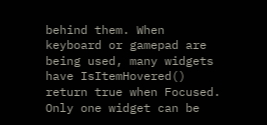behind them. When keyboard or gamepad are being used, many widgets have IsItemHovered() return true when Focused. Only one widget can be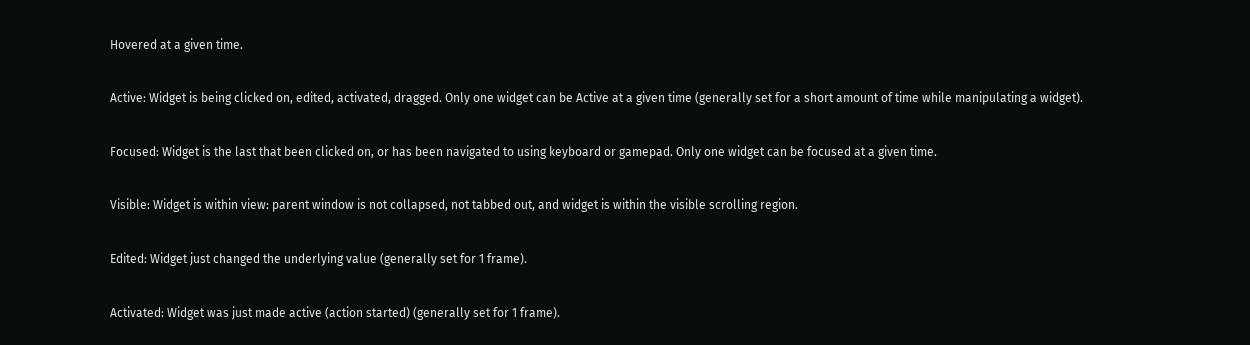Hovered at a given time.

Active: Widget is being clicked on, edited, activated, dragged. Only one widget can be Active at a given time (generally set for a short amount of time while manipulating a widget).

Focused: Widget is the last that been clicked on, or has been navigated to using keyboard or gamepad. Only one widget can be focused at a given time.

Visible: Widget is within view: parent window is not collapsed, not tabbed out, and widget is within the visible scrolling region.

Edited: Widget just changed the underlying value (generally set for 1 frame).

Activated: Widget was just made active (action started) (generally set for 1 frame).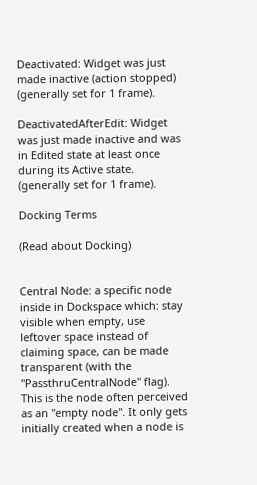Deactivated: Widget was just made inactive (action stopped) (generally set for 1 frame).

DeactivatedAfterEdit: Widget was just made inactive and was in Edited state at least once during its Active state. (generally set for 1 frame).

Docking Terms

(Read about Docking)


Central Node: a specific node inside in Dockspace which: stay visible when empty, use leftover space instead of claiming space, can be made transparent (with the "PassthruCentralNode" flag). This is the node often perceived as an "empty node". It only gets initially created when a node is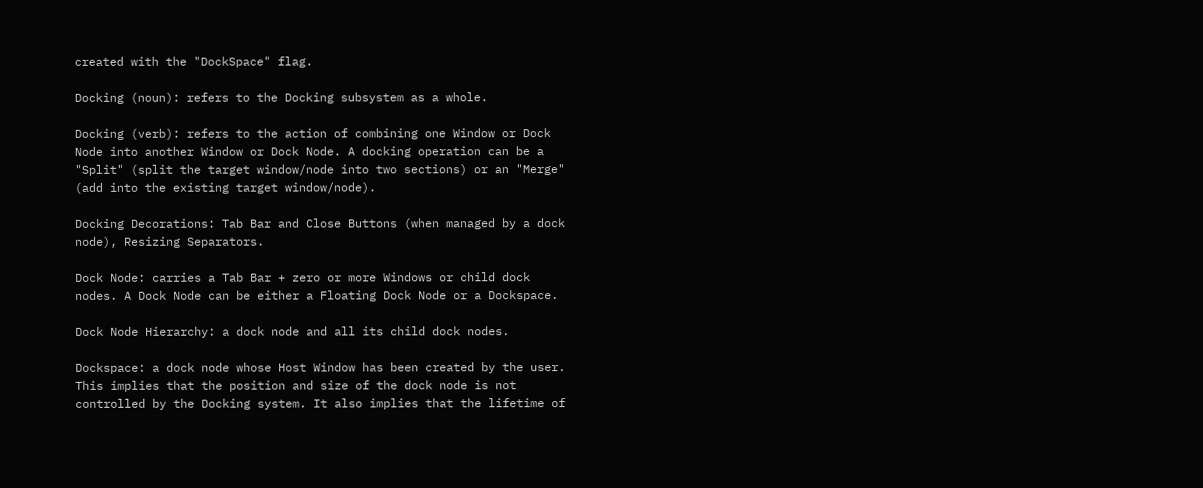created with the "DockSpace" flag.

Docking (noun): refers to the Docking subsystem as a whole.

Docking (verb): refers to the action of combining one Window or Dock Node into another Window or Dock Node. A docking operation can be a "Split" (split the target window/node into two sections) or an "Merge" (add into the existing target window/node).

Docking Decorations: Tab Bar and Close Buttons (when managed by a dock node), Resizing Separators.

Dock Node: carries a Tab Bar + zero or more Windows or child dock nodes. A Dock Node can be either a Floating Dock Node or a Dockspace.

Dock Node Hierarchy: a dock node and all its child dock nodes.

Dockspace: a dock node whose Host Window has been created by the user. This implies that the position and size of the dock node is not controlled by the Docking system. It also implies that the lifetime of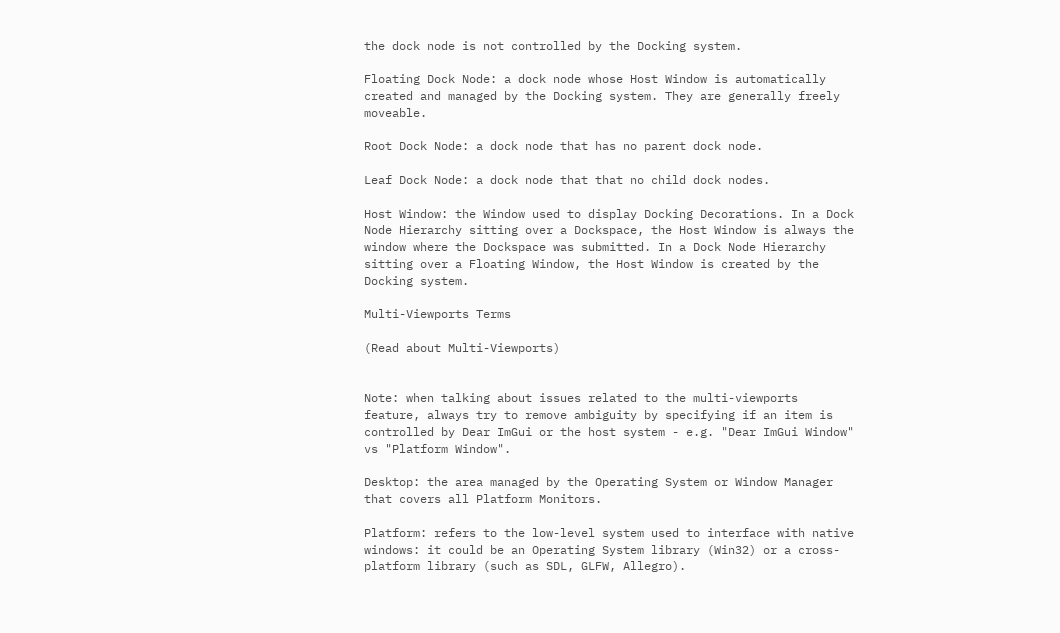the dock node is not controlled by the Docking system.

Floating Dock Node: a dock node whose Host Window is automatically created and managed by the Docking system. They are generally freely moveable.

Root Dock Node: a dock node that has no parent dock node.

Leaf Dock Node: a dock node that that no child dock nodes.

Host Window: the Window used to display Docking Decorations. In a Dock Node Hierarchy sitting over a Dockspace, the Host Window is always the window where the Dockspace was submitted. In a Dock Node Hierarchy sitting over a Floating Window, the Host Window is created by the Docking system.

Multi-Viewports Terms

(Read about Multi-Viewports)


Note: when talking about issues related to the multi-viewports feature, always try to remove ambiguity by specifying if an item is controlled by Dear ImGui or the host system - e.g. "Dear ImGui Window" vs "Platform Window".

Desktop: the area managed by the Operating System or Window Manager that covers all Platform Monitors.

Platform: refers to the low-level system used to interface with native windows: it could be an Operating System library (Win32) or a cross-platform library (such as SDL, GLFW, Allegro).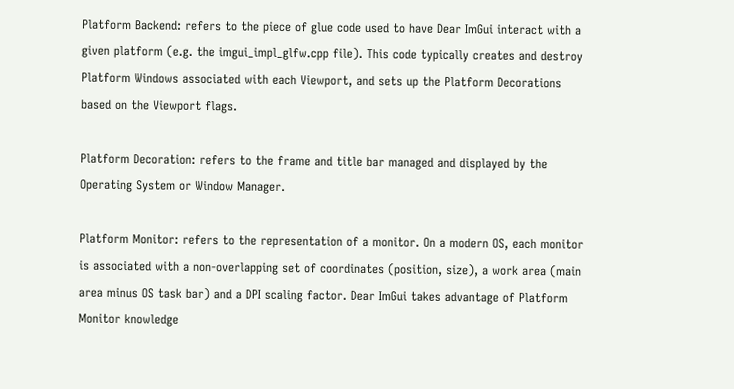Platform Backend: refers to the piece of glue code used to have Dear ImGui interact with a given platform (e.g. the imgui_impl_glfw.cpp file). This code typically creates and destroy Platform Windows associated with each Viewport, and sets up the Platform Decorations based on the Viewport flags.

Platform Decoration: refers to the frame and title bar managed and displayed by the Operating System or Window Manager.

Platform Monitor: refers to the representation of a monitor. On a modern OS, each monitor is associated with a non-overlapping set of coordinates (position, size), a work area (main area minus OS task bar) and a DPI scaling factor. Dear ImGui takes advantage of Platform Monitor knowledge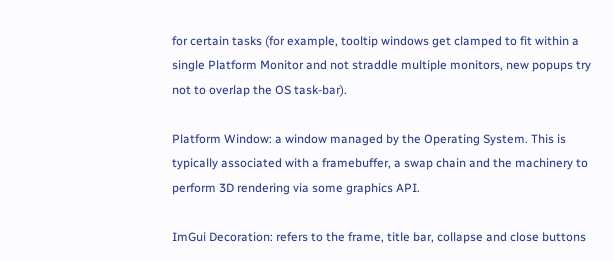for certain tasks (for example, tooltip windows get clamped to fit within a single Platform Monitor and not straddle multiple monitors, new popups try not to overlap the OS task-bar).

Platform Window: a window managed by the Operating System. This is typically associated with a framebuffer, a swap chain and the machinery to perform 3D rendering via some graphics API.

ImGui Decoration: refers to the frame, title bar, collapse and close buttons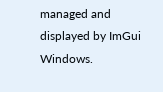managed and displayed by ImGui Windows.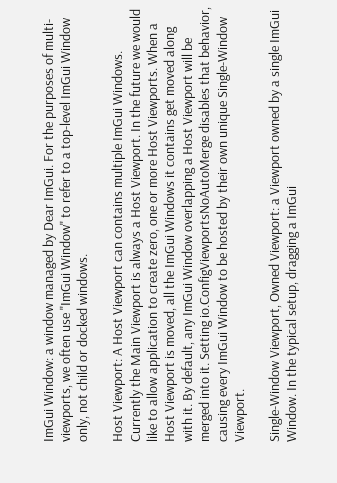ImGui Window: a window managed by Dear ImGui. For the purposes of multi-viewports, we often use "ImGui Window" to refer to a top-level ImGui Window only, not child or docked windows.

Host Viewport: A Host Viewport can contains multiple ImGui Windows. Currently the Main Viewport is always a Host Viewport. In the future we would like to allow application to create zero, one or more Host Viewports. When a Host Viewport is moved, all the ImGui Windows it contains get moved along with it. By default, any ImGui Window overlapping a Host Viewport will be merged into it. Setting io.ConfigViewportsNoAutoMerge disables that behavior, causing every ImGui Window to be hosted by their own unique Single-Window Viewport.

Single-Window Viewport, Owned Viewport: a Viewport owned by a single ImGui Window. In the typical setup, dragging a ImGui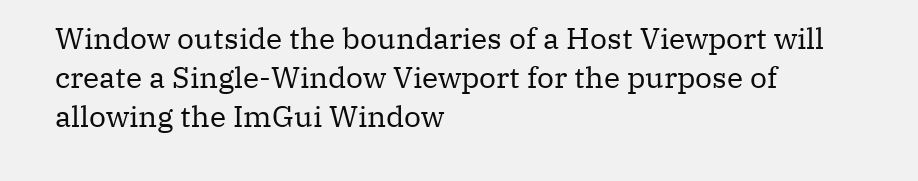Window outside the boundaries of a Host Viewport will create a Single-Window Viewport for the purpose of allowing the ImGui Window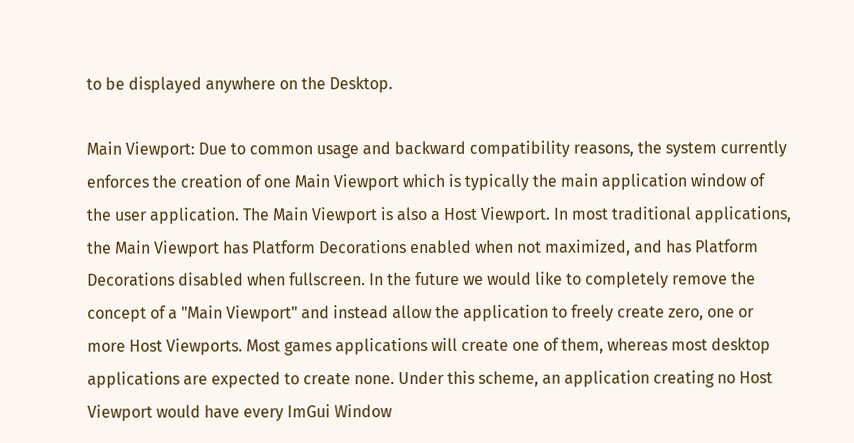to be displayed anywhere on the Desktop.

Main Viewport: Due to common usage and backward compatibility reasons, the system currently enforces the creation of one Main Viewport which is typically the main application window of the user application. The Main Viewport is also a Host Viewport. In most traditional applications, the Main Viewport has Platform Decorations enabled when not maximized, and has Platform Decorations disabled when fullscreen. In the future we would like to completely remove the concept of a "Main Viewport" and instead allow the application to freely create zero, one or more Host Viewports. Most games applications will create one of them, whereas most desktop applications are expected to create none. Under this scheme, an application creating no Host Viewport would have every ImGui Window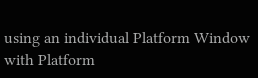using an individual Platform Window with Platform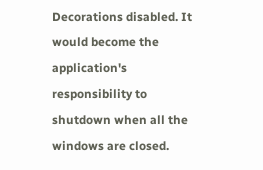Decorations disabled. It would become the application's responsibility to shutdown when all the windows are closed.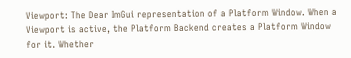Viewport: The Dear ImGui representation of a Platform Window. When a Viewport is active, the Platform Backend creates a Platform Window for it. Whether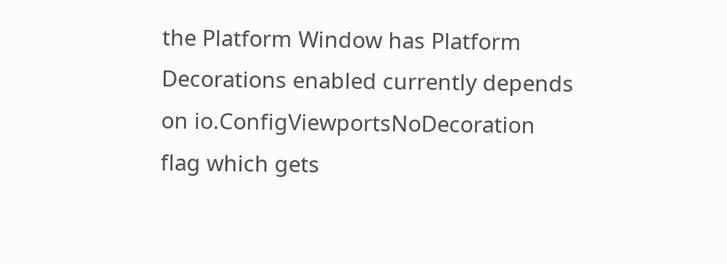the Platform Window has Platform Decorations enabled currently depends on io.ConfigViewportsNoDecoration flag which gets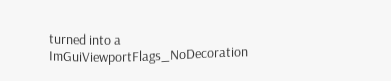turned into a ImGuiViewportFlags_NoDecoration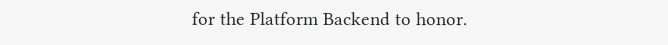for the Platform Backend to honor.